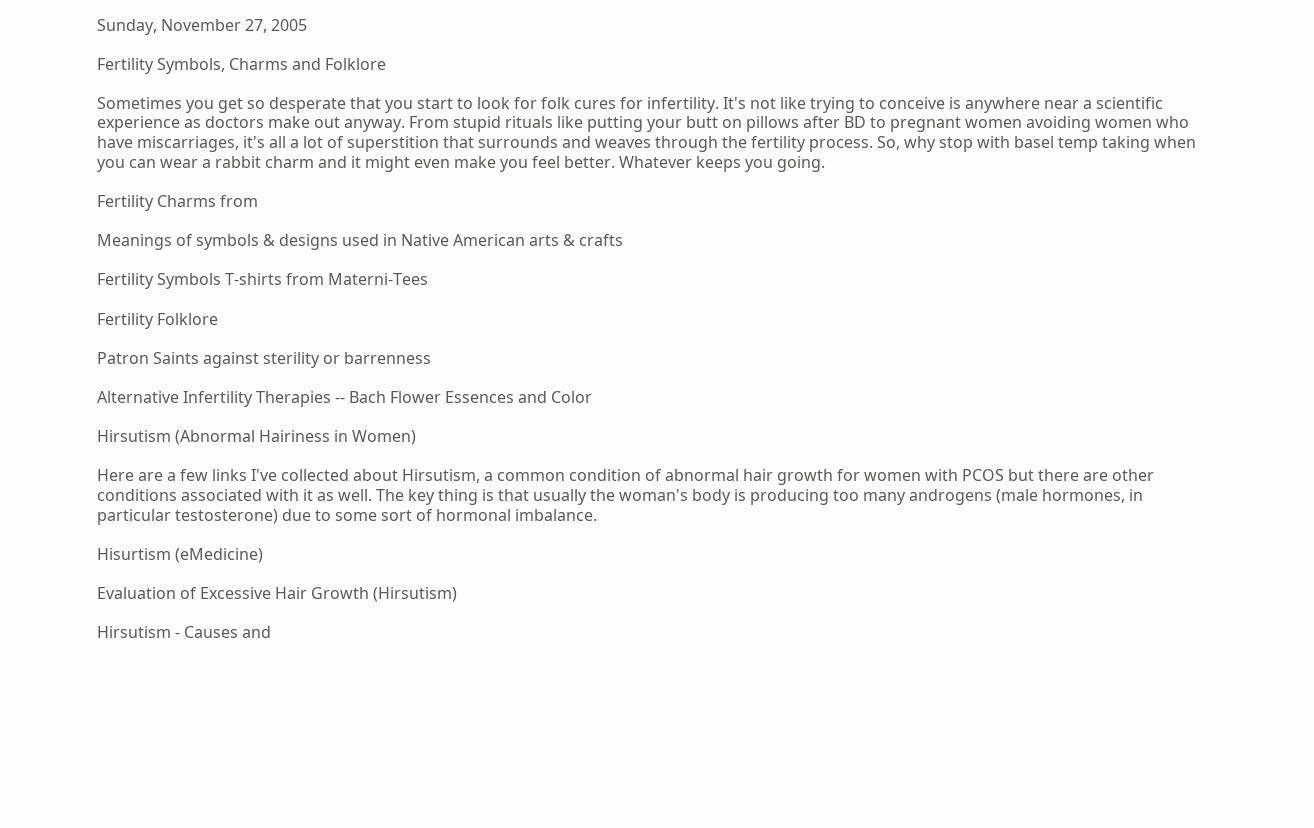Sunday, November 27, 2005

Fertility Symbols, Charms and Folklore

Sometimes you get so desperate that you start to look for folk cures for infertility. It's not like trying to conceive is anywhere near a scientific experience as doctors make out anyway. From stupid rituals like putting your butt on pillows after BD to pregnant women avoiding women who have miscarriages, it's all a lot of superstition that surrounds and weaves through the fertility process. So, why stop with basel temp taking when you can wear a rabbit charm and it might even make you feel better. Whatever keeps you going.

Fertility Charms from

Meanings of symbols & designs used in Native American arts & crafts

Fertility Symbols T-shirts from Materni-Tees

Fertility Folklore

Patron Saints against sterility or barrenness

Alternative Infertility Therapies -- Bach Flower Essences and Color

Hirsutism (Abnormal Hairiness in Women)

Here are a few links I've collected about Hirsutism, a common condition of abnormal hair growth for women with PCOS but there are other conditions associated with it as well. The key thing is that usually the woman's body is producing too many androgens (male hormones, in particular testosterone) due to some sort of hormonal imbalance.

Hisurtism (eMedicine)

Evaluation of Excessive Hair Growth (Hirsutism)

Hirsutism - Causes and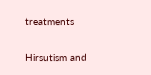treatments

Hirsutism and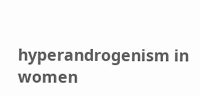hyperandrogenism in women